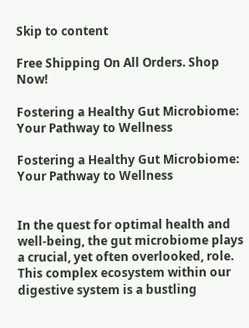Skip to content

Free Shipping On All Orders. Shop Now!

Fostering a Healthy Gut Microbiome: Your Pathway to Wellness

Fostering a Healthy Gut Microbiome: Your Pathway to Wellness


In the quest for optimal health and well-being, the gut microbiome plays a crucial, yet often overlooked, role. This complex ecosystem within our digestive system is a bustling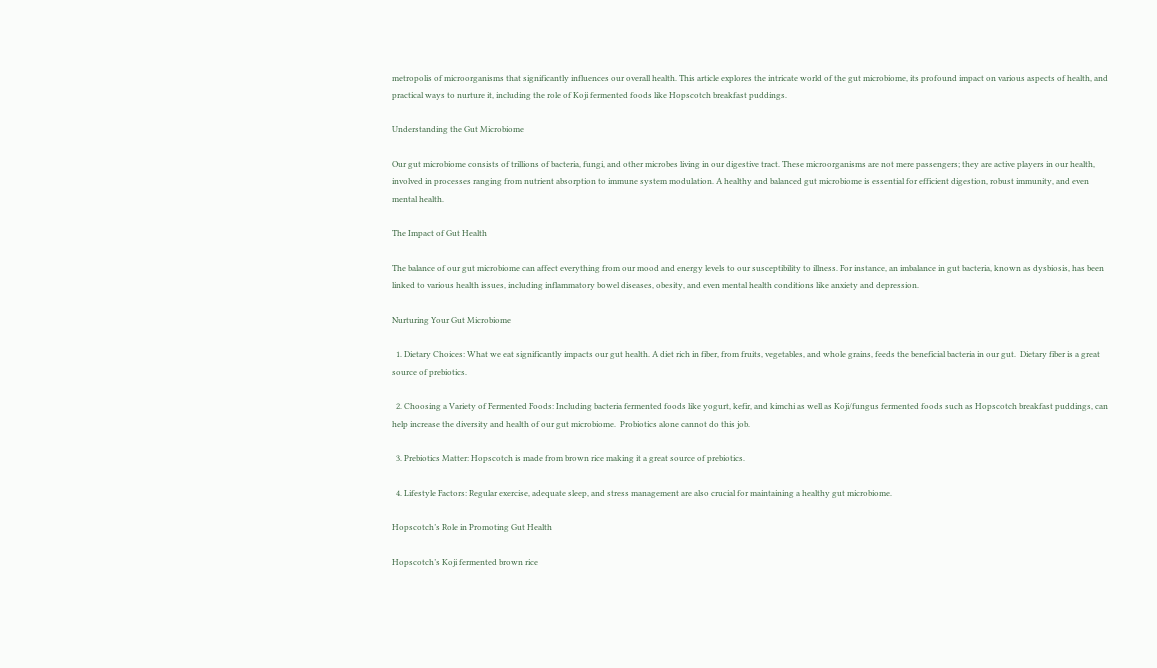metropolis of microorganisms that significantly influences our overall health. This article explores the intricate world of the gut microbiome, its profound impact on various aspects of health, and practical ways to nurture it, including the role of Koji fermented foods like Hopscotch breakfast puddings.

Understanding the Gut Microbiome

Our gut microbiome consists of trillions of bacteria, fungi, and other microbes living in our digestive tract. These microorganisms are not mere passengers; they are active players in our health, involved in processes ranging from nutrient absorption to immune system modulation. A healthy and balanced gut microbiome is essential for efficient digestion, robust immunity, and even mental health.

The Impact of Gut Health

The balance of our gut microbiome can affect everything from our mood and energy levels to our susceptibility to illness. For instance, an imbalance in gut bacteria, known as dysbiosis, has been linked to various health issues, including inflammatory bowel diseases, obesity, and even mental health conditions like anxiety and depression.

Nurturing Your Gut Microbiome

  1. Dietary Choices: What we eat significantly impacts our gut health. A diet rich in fiber, from fruits, vegetables, and whole grains, feeds the beneficial bacteria in our gut.  Dietary fiber is a great source of prebiotics.

  2. Choosing a Variety of Fermented Foods: Including bacteria fermented foods like yogurt, kefir, and kimchi as well as Koji/fungus fermented foods such as Hopscotch breakfast puddings, can help increase the diversity and health of our gut microbiome.  Probiotics alone cannot do this job.

  3. Prebiotics Matter: Hopscotch is made from brown rice making it a great source of prebiotics.

  4. Lifestyle Factors: Regular exercise, adequate sleep, and stress management are also crucial for maintaining a healthy gut microbiome.

Hopscotch’s Role in Promoting Gut Health

Hopscotch’s Koji fermented brown rice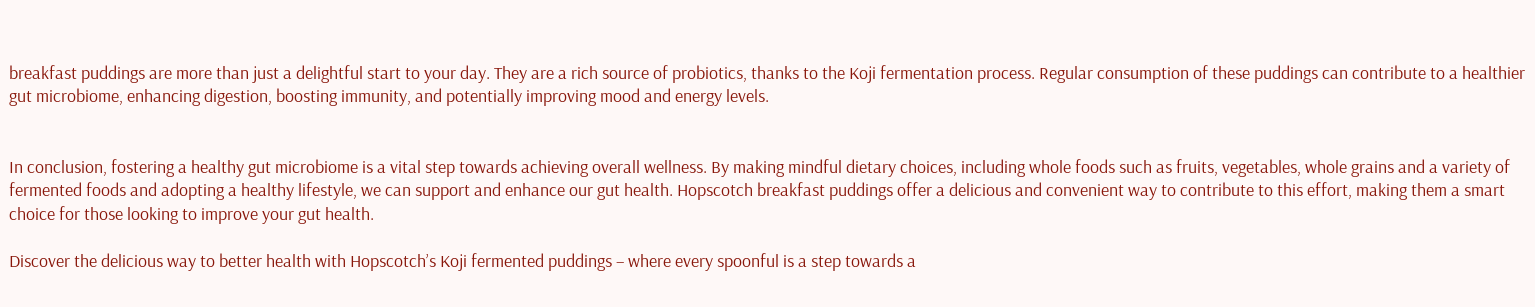breakfast puddings are more than just a delightful start to your day. They are a rich source of probiotics, thanks to the Koji fermentation process. Regular consumption of these puddings can contribute to a healthier gut microbiome, enhancing digestion, boosting immunity, and potentially improving mood and energy levels.


In conclusion, fostering a healthy gut microbiome is a vital step towards achieving overall wellness. By making mindful dietary choices, including whole foods such as fruits, vegetables, whole grains and a variety of fermented foods and adopting a healthy lifestyle, we can support and enhance our gut health. Hopscotch breakfast puddings offer a delicious and convenient way to contribute to this effort, making them a smart choice for those looking to improve your gut health.

Discover the delicious way to better health with Hopscotch’s Koji fermented puddings – where every spoonful is a step towards a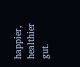happier, healthier gut.